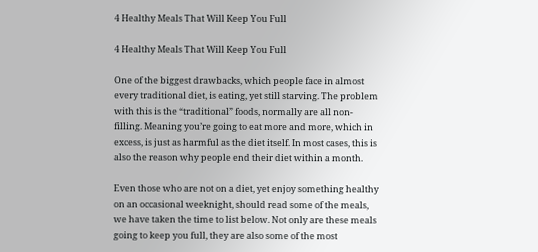4 Healthy Meals That Will Keep You Full

4 Healthy Meals That Will Keep You Full

One of the biggest drawbacks, which people face in almost every traditional diet, is eating, yet still starving. The problem with this is the “traditional” foods, normally are all non-filling. Meaning you’re going to eat more and more, which in excess, is just as harmful as the diet itself. In most cases, this is also the reason why people end their diet within a month.

Even those who are not on a diet, yet enjoy something healthy on an occasional weeknight, should read some of the meals, we have taken the time to list below. Not only are these meals going to keep you full, they are also some of the most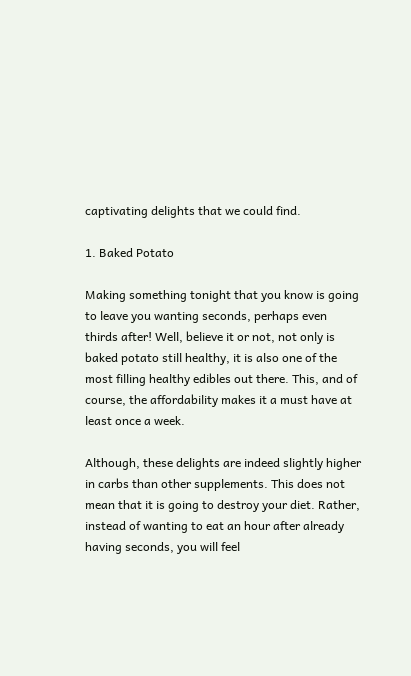captivating delights that we could find.

1. Baked Potato

Making something tonight that you know is going to leave you wanting seconds, perhaps even thirds after! Well, believe it or not, not only is baked potato still healthy, it is also one of the most filling healthy edibles out there. This, and of course, the affordability makes it a must have at least once a week.

Although, these delights are indeed slightly higher in carbs than other supplements. This does not mean that it is going to destroy your diet. Rather, instead of wanting to eat an hour after already having seconds, you will feel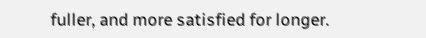fuller, and more satisfied for longer.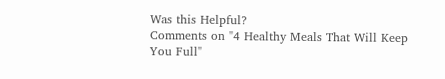Was this Helpful?
Comments on "4 Healthy Meals That Will Keep You Full"